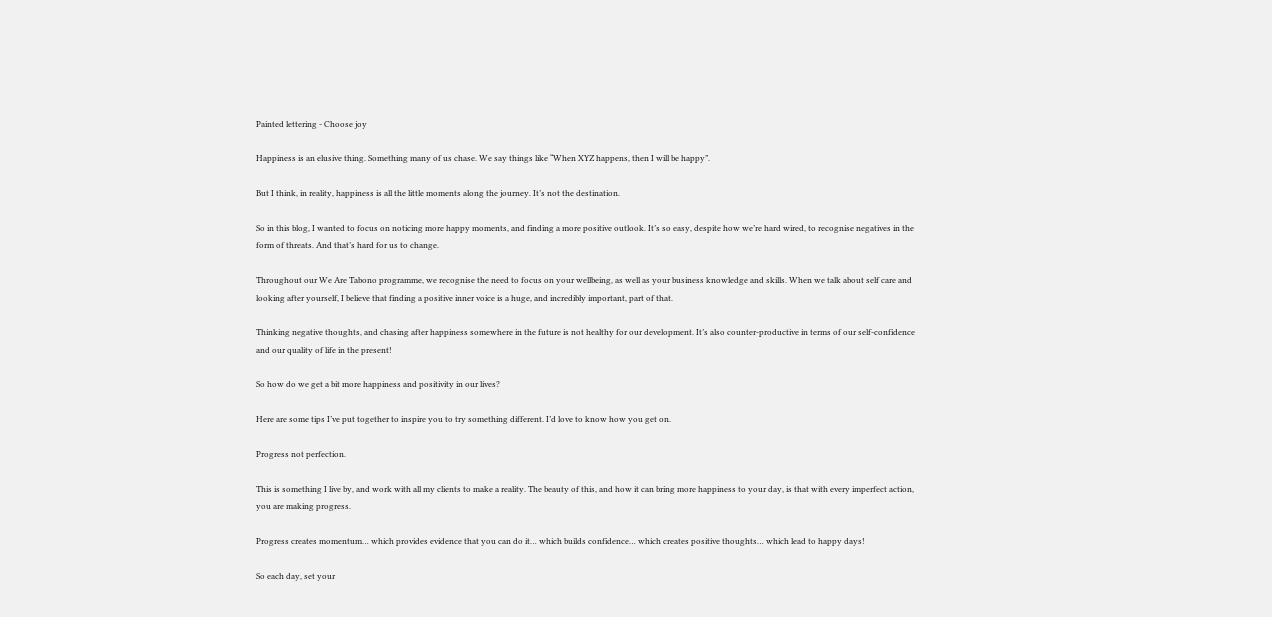Painted lettering - Choose joy

Happiness is an elusive thing. Something many of us chase. We say things like “When XYZ happens, then I will be happy”.

But I think, in reality, happiness is all the little moments along the journey. It’s not the destination.

So in this blog, I wanted to focus on noticing more happy moments, and finding a more positive outlook. It’s so easy, despite how we’re hard wired, to recognise negatives in the form of threats. And that’s hard for us to change.

Throughout our We Are Tabono programme, we recognise the need to focus on your wellbeing, as well as your business knowledge and skills. When we talk about self care and looking after yourself, I believe that finding a positive inner voice is a huge, and incredibly important, part of that.

Thinking negative thoughts, and chasing after happiness somewhere in the future is not healthy for our development. It’s also counter-productive in terms of our self-confidence and our quality of life in the present!

So how do we get a bit more happiness and positivity in our lives?

Here are some tips I’ve put together to inspire you to try something different. I’d love to know how you get on.

Progress not perfection.

This is something I live by, and work with all my clients to make a reality. The beauty of this, and how it can bring more happiness to your day, is that with every imperfect action, you are making progress.

Progress creates momentum… which provides evidence that you can do it… which builds confidence… which creates positive thoughts… which lead to happy days!

So each day, set your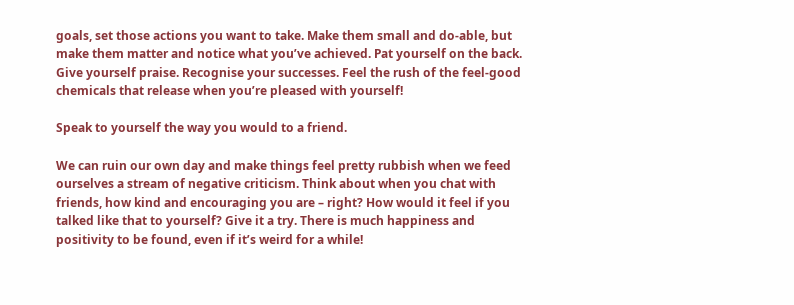goals, set those actions you want to take. Make them small and do-able, but make them matter and notice what you’ve achieved. Pat yourself on the back. Give yourself praise. Recognise your successes. Feel the rush of the feel-good chemicals that release when you’re pleased with yourself!

Speak to yourself the way you would to a friend.

We can ruin our own day and make things feel pretty rubbish when we feed ourselves a stream of negative criticism. Think about when you chat with friends, how kind and encouraging you are – right? How would it feel if you talked like that to yourself? Give it a try. There is much happiness and positivity to be found, even if it’s weird for a while!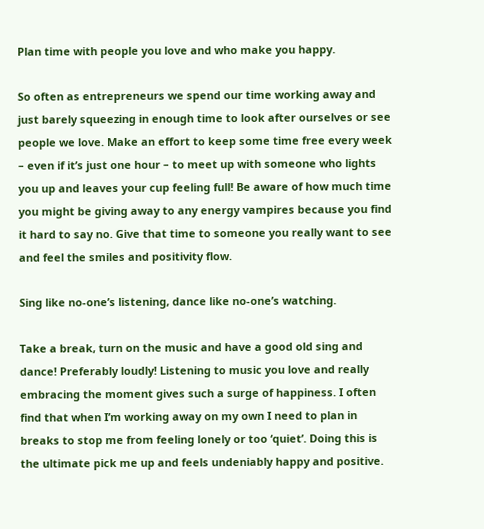Plan time with people you love and who make you happy.

So often as entrepreneurs we spend our time working away and just barely squeezing in enough time to look after ourselves or see people we love. Make an effort to keep some time free every week – even if it’s just one hour – to meet up with someone who lights you up and leaves your cup feeling full! Be aware of how much time you might be giving away to any energy vampires because you find it hard to say no. Give that time to someone you really want to see and feel the smiles and positivity flow.

Sing like no-one’s listening, dance like no-one’s watching.

Take a break, turn on the music and have a good old sing and dance! Preferably loudly! Listening to music you love and really embracing the moment gives such a surge of happiness. I often find that when I’m working away on my own I need to plan in breaks to stop me from feeling lonely or too ‘quiet’. Doing this is the ultimate pick me up and feels undeniably happy and positive.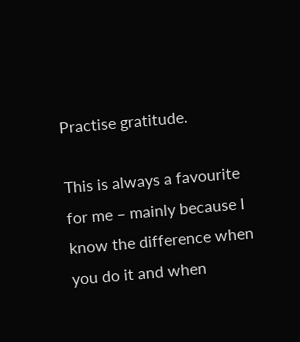Practise gratitude.

This is always a favourite for me – mainly because I know the difference when you do it and when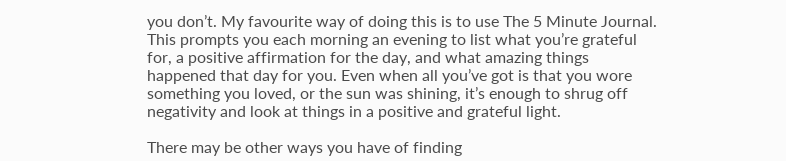you don’t. My favourite way of doing this is to use The 5 Minute Journal. This prompts you each morning an evening to list what you’re grateful for, a positive affirmation for the day, and what amazing things happened that day for you. Even when all you’ve got is that you wore something you loved, or the sun was shining, it’s enough to shrug off negativity and look at things in a positive and grateful light.

There may be other ways you have of finding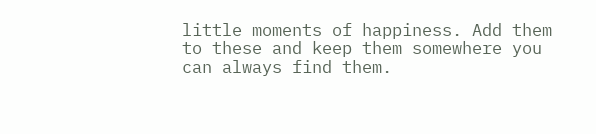little moments of happiness. Add them to these and keep them somewhere you can always find them.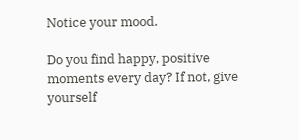Notice your mood.

Do you find happy, positive moments every day? If not, give yourself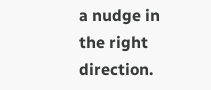a nudge in the right direction.